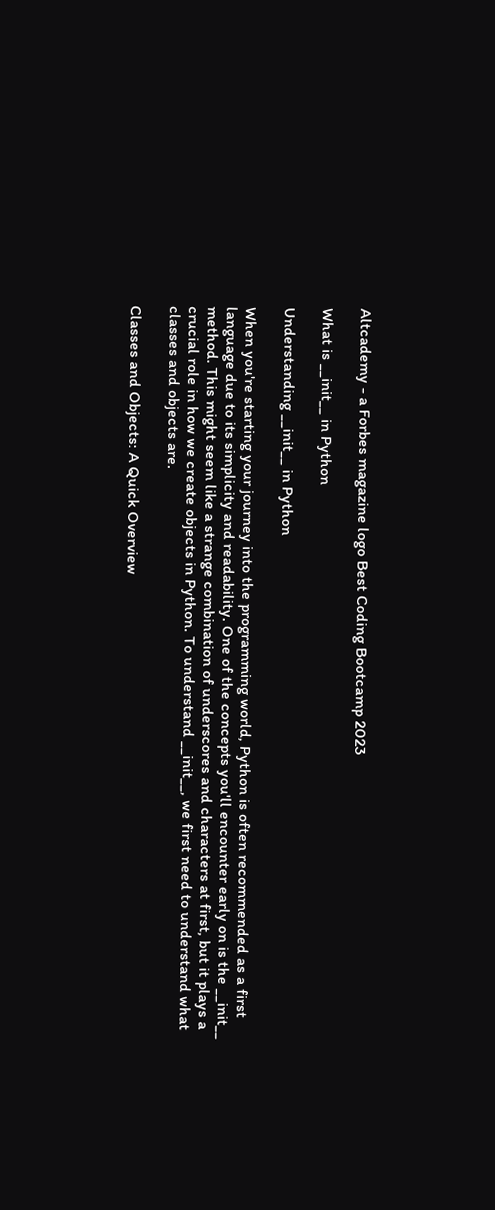Altcademy - a Forbes magazine logo Best Coding Bootcamp 2023

What is __init__ in Python

Understanding __init__ in Python

When you're starting your journey into the programming world, Python is often recommended as a first language due to its simplicity and readability. One of the concepts you'll encounter early on is the __init__ method. This might seem like a strange combination of underscores and characters at first, but it plays a crucial role in how we create objects in Python. To understand __init__, we first need to understand what classes and objects are.

Classes and Objects: A Quick Overview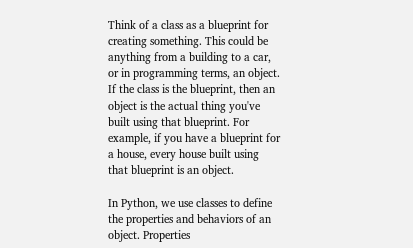Think of a class as a blueprint for creating something. This could be anything from a building to a car, or in programming terms, an object. If the class is the blueprint, then an object is the actual thing you've built using that blueprint. For example, if you have a blueprint for a house, every house built using that blueprint is an object.

In Python, we use classes to define the properties and behaviors of an object. Properties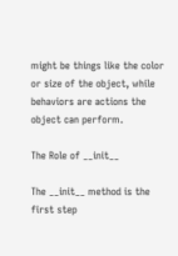might be things like the color or size of the object, while behaviors are actions the object can perform.

The Role of __init__

The __init__ method is the first step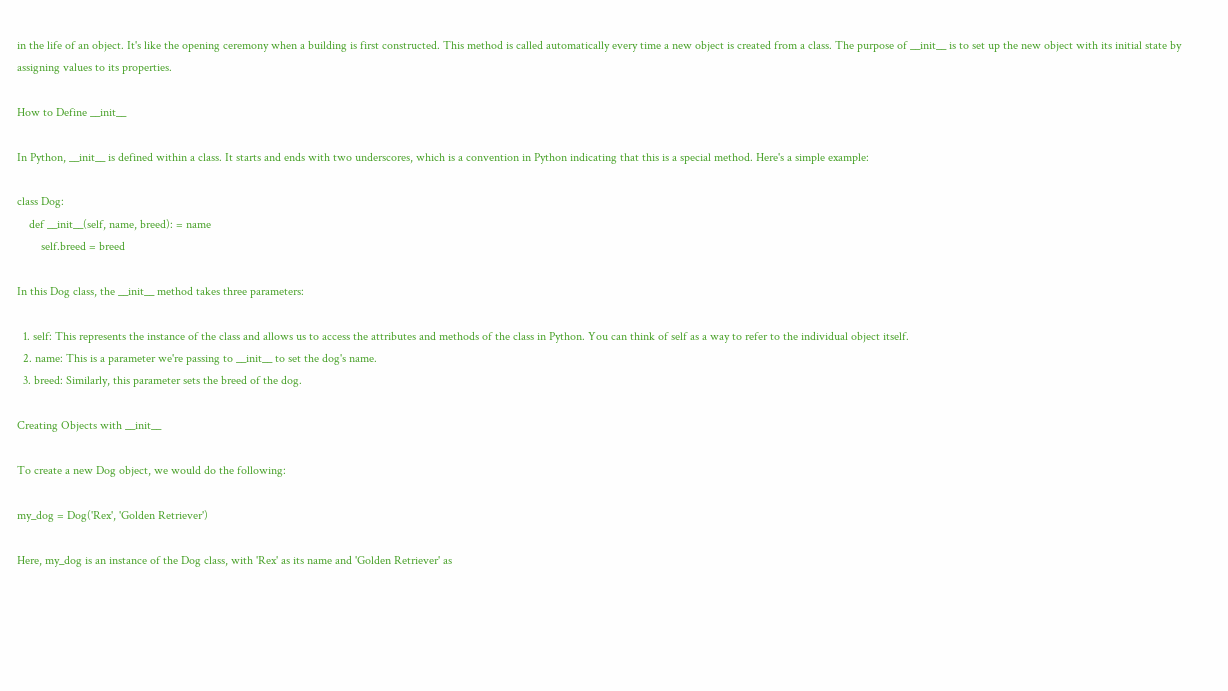in the life of an object. It's like the opening ceremony when a building is first constructed. This method is called automatically every time a new object is created from a class. The purpose of __init__ is to set up the new object with its initial state by assigning values to its properties.

How to Define __init__

In Python, __init__ is defined within a class. It starts and ends with two underscores, which is a convention in Python indicating that this is a special method. Here's a simple example:

class Dog:
    def __init__(self, name, breed): = name
        self.breed = breed

In this Dog class, the __init__ method takes three parameters:

  1. self: This represents the instance of the class and allows us to access the attributes and methods of the class in Python. You can think of self as a way to refer to the individual object itself.
  2. name: This is a parameter we're passing to __init__ to set the dog's name.
  3. breed: Similarly, this parameter sets the breed of the dog.

Creating Objects with __init__

To create a new Dog object, we would do the following:

my_dog = Dog('Rex', 'Golden Retriever')

Here, my_dog is an instance of the Dog class, with 'Rex' as its name and 'Golden Retriever' as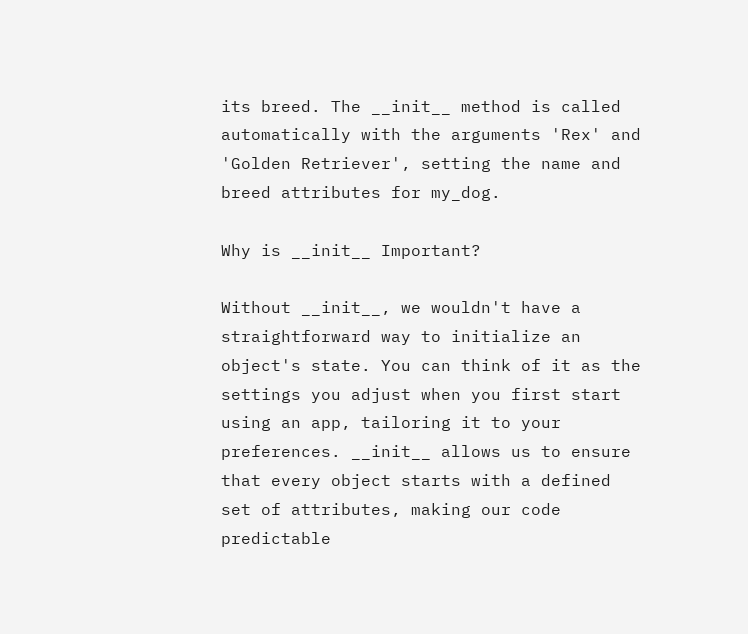its breed. The __init__ method is called automatically with the arguments 'Rex' and 'Golden Retriever', setting the name and breed attributes for my_dog.

Why is __init__ Important?

Without __init__, we wouldn't have a straightforward way to initialize an object's state. You can think of it as the settings you adjust when you first start using an app, tailoring it to your preferences. __init__ allows us to ensure that every object starts with a defined set of attributes, making our code predictable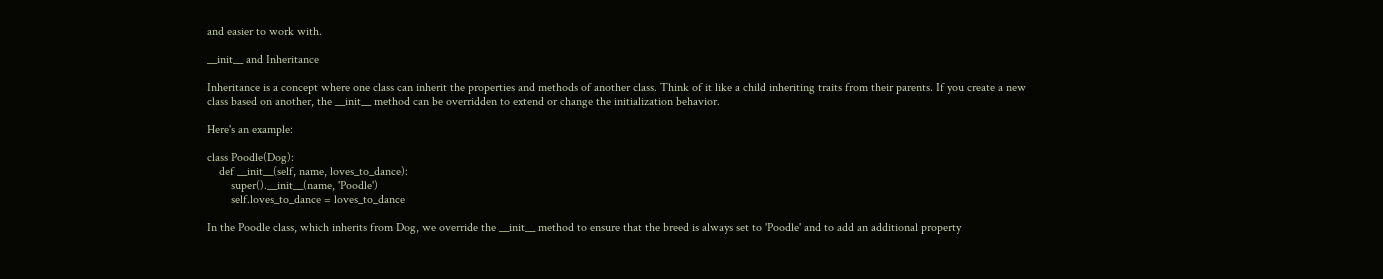and easier to work with.

__init__ and Inheritance

Inheritance is a concept where one class can inherit the properties and methods of another class. Think of it like a child inheriting traits from their parents. If you create a new class based on another, the __init__ method can be overridden to extend or change the initialization behavior.

Here's an example:

class Poodle(Dog):
    def __init__(self, name, loves_to_dance):
        super().__init__(name, 'Poodle')
        self.loves_to_dance = loves_to_dance

In the Poodle class, which inherits from Dog, we override the __init__ method to ensure that the breed is always set to 'Poodle' and to add an additional property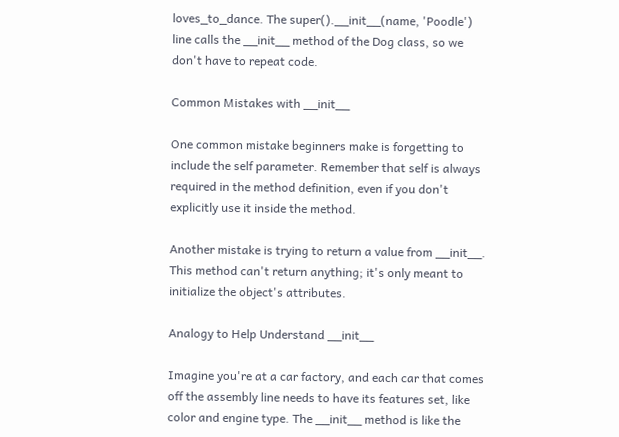loves_to_dance. The super().__init__(name, 'Poodle') line calls the __init__ method of the Dog class, so we don't have to repeat code.

Common Mistakes with __init__

One common mistake beginners make is forgetting to include the self parameter. Remember that self is always required in the method definition, even if you don't explicitly use it inside the method.

Another mistake is trying to return a value from __init__. This method can't return anything; it's only meant to initialize the object's attributes.

Analogy to Help Understand __init__

Imagine you're at a car factory, and each car that comes off the assembly line needs to have its features set, like color and engine type. The __init__ method is like the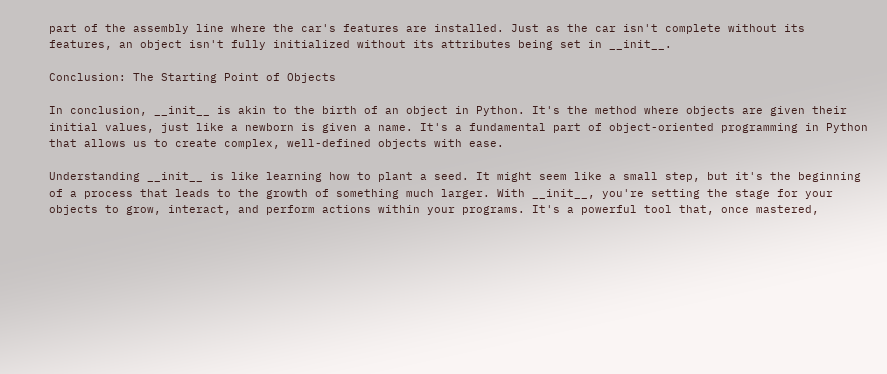part of the assembly line where the car's features are installed. Just as the car isn't complete without its features, an object isn't fully initialized without its attributes being set in __init__.

Conclusion: The Starting Point of Objects

In conclusion, __init__ is akin to the birth of an object in Python. It's the method where objects are given their initial values, just like a newborn is given a name. It's a fundamental part of object-oriented programming in Python that allows us to create complex, well-defined objects with ease.

Understanding __init__ is like learning how to plant a seed. It might seem like a small step, but it's the beginning of a process that leads to the growth of something much larger. With __init__, you're setting the stage for your objects to grow, interact, and perform actions within your programs. It's a powerful tool that, once mastered,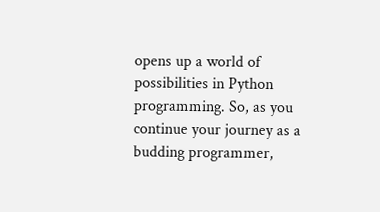opens up a world of possibilities in Python programming. So, as you continue your journey as a budding programmer,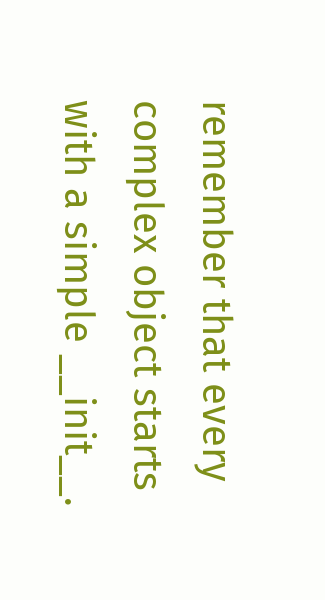remember that every complex object starts with a simple __init__.